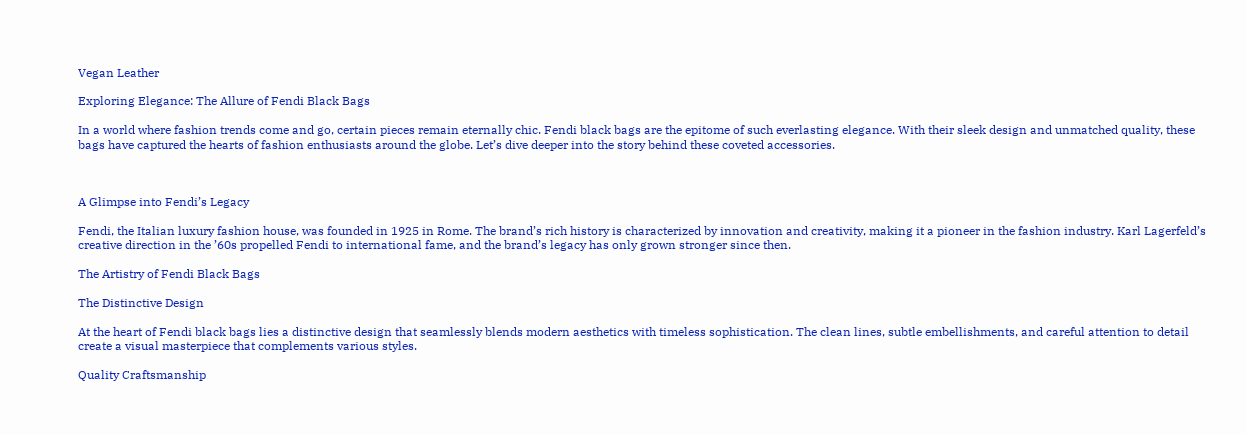Vegan Leather

Exploring Elegance: The Allure of Fendi Black Bags

In a world where fashion trends come and go, certain pieces remain eternally chic. Fendi black bags are the epitome of such everlasting elegance. With their sleek design and unmatched quality, these bags have captured the hearts of fashion enthusiasts around the globe. Let’s dive deeper into the story behind these coveted accessories.



A Glimpse into Fendi’s Legacy

Fendi, the Italian luxury fashion house, was founded in 1925 in Rome. The brand’s rich history is characterized by innovation and creativity, making it a pioneer in the fashion industry. Karl Lagerfeld’s creative direction in the ’60s propelled Fendi to international fame, and the brand’s legacy has only grown stronger since then.

The Artistry of Fendi Black Bags

The Distinctive Design

At the heart of Fendi black bags lies a distinctive design that seamlessly blends modern aesthetics with timeless sophistication. The clean lines, subtle embellishments, and careful attention to detail create a visual masterpiece that complements various styles.

Quality Craftsmanship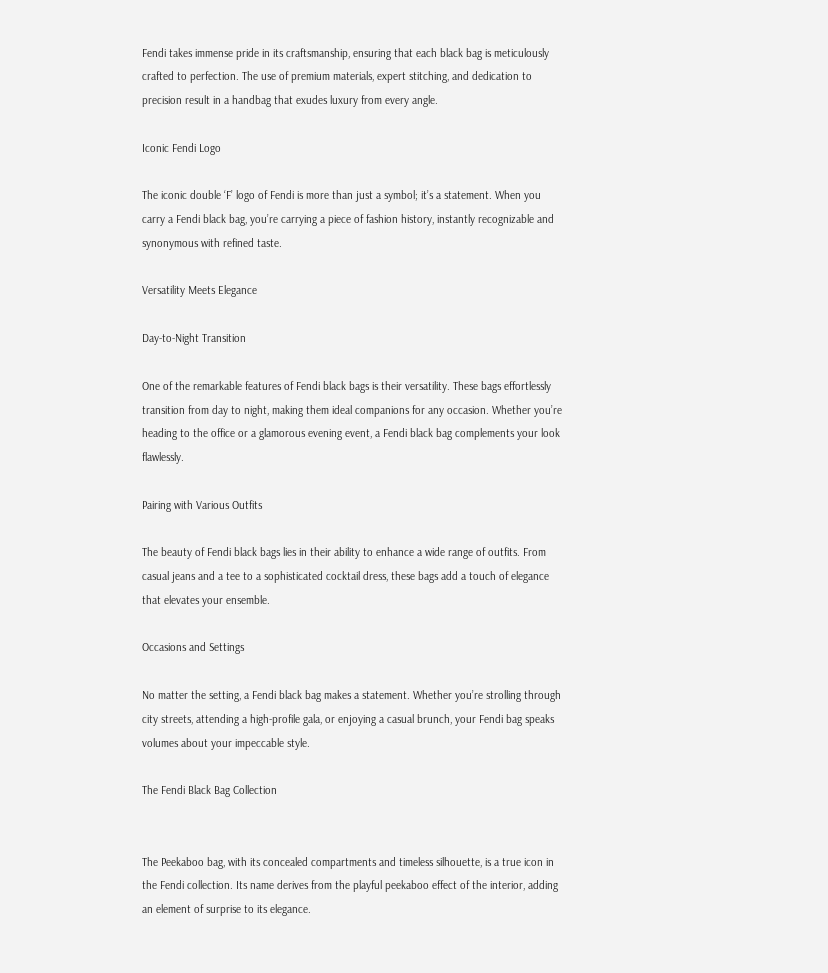Fendi takes immense pride in its craftsmanship, ensuring that each black bag is meticulously crafted to perfection. The use of premium materials, expert stitching, and dedication to precision result in a handbag that exudes luxury from every angle.

Iconic Fendi Logo

The iconic double ‘F’ logo of Fendi is more than just a symbol; it’s a statement. When you carry a Fendi black bag, you’re carrying a piece of fashion history, instantly recognizable and synonymous with refined taste.

Versatility Meets Elegance

Day-to-Night Transition

One of the remarkable features of Fendi black bags is their versatility. These bags effortlessly transition from day to night, making them ideal companions for any occasion. Whether you’re heading to the office or a glamorous evening event, a Fendi black bag complements your look flawlessly.

Pairing with Various Outfits

The beauty of Fendi black bags lies in their ability to enhance a wide range of outfits. From casual jeans and a tee to a sophisticated cocktail dress, these bags add a touch of elegance that elevates your ensemble.

Occasions and Settings

No matter the setting, a Fendi black bag makes a statement. Whether you’re strolling through city streets, attending a high-profile gala, or enjoying a casual brunch, your Fendi bag speaks volumes about your impeccable style.

The Fendi Black Bag Collection


The Peekaboo bag, with its concealed compartments and timeless silhouette, is a true icon in the Fendi collection. Its name derives from the playful peekaboo effect of the interior, adding an element of surprise to its elegance.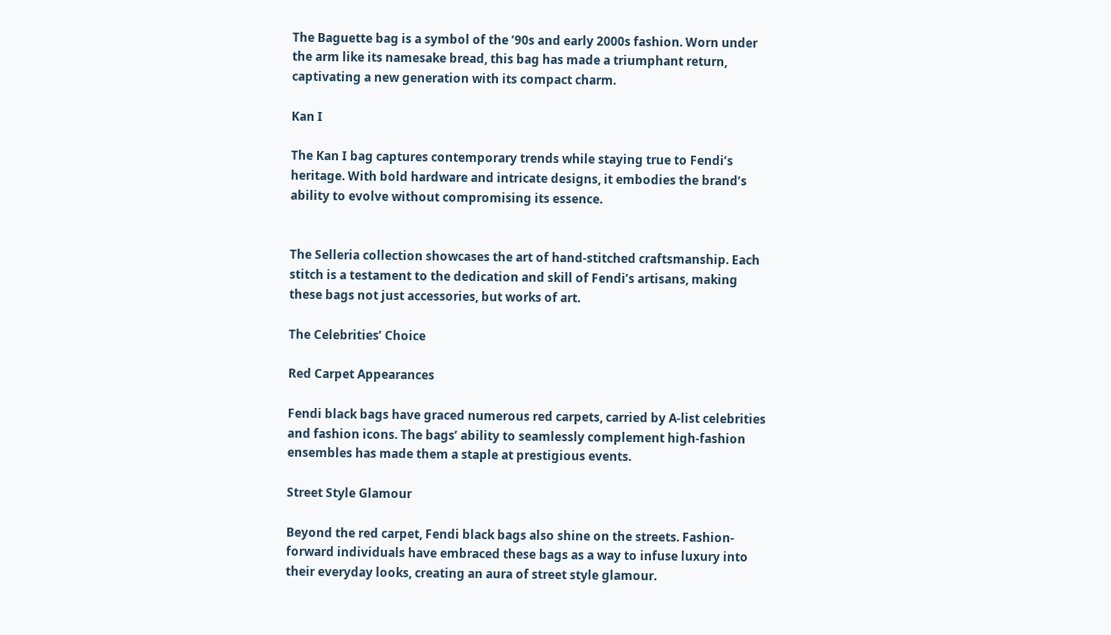The Baguette bag is a symbol of the ’90s and early 2000s fashion. Worn under the arm like its namesake bread, this bag has made a triumphant return, captivating a new generation with its compact charm.

Kan I

The Kan I bag captures contemporary trends while staying true to Fendi’s heritage. With bold hardware and intricate designs, it embodies the brand’s ability to evolve without compromising its essence.


The Selleria collection showcases the art of hand-stitched craftsmanship. Each stitch is a testament to the dedication and skill of Fendi’s artisans, making these bags not just accessories, but works of art.

The Celebrities’ Choice

Red Carpet Appearances

Fendi black bags have graced numerous red carpets, carried by A-list celebrities and fashion icons. The bags’ ability to seamlessly complement high-fashion ensembles has made them a staple at prestigious events.

Street Style Glamour

Beyond the red carpet, Fendi black bags also shine on the streets. Fashion-forward individuals have embraced these bags as a way to infuse luxury into their everyday looks, creating an aura of street style glamour.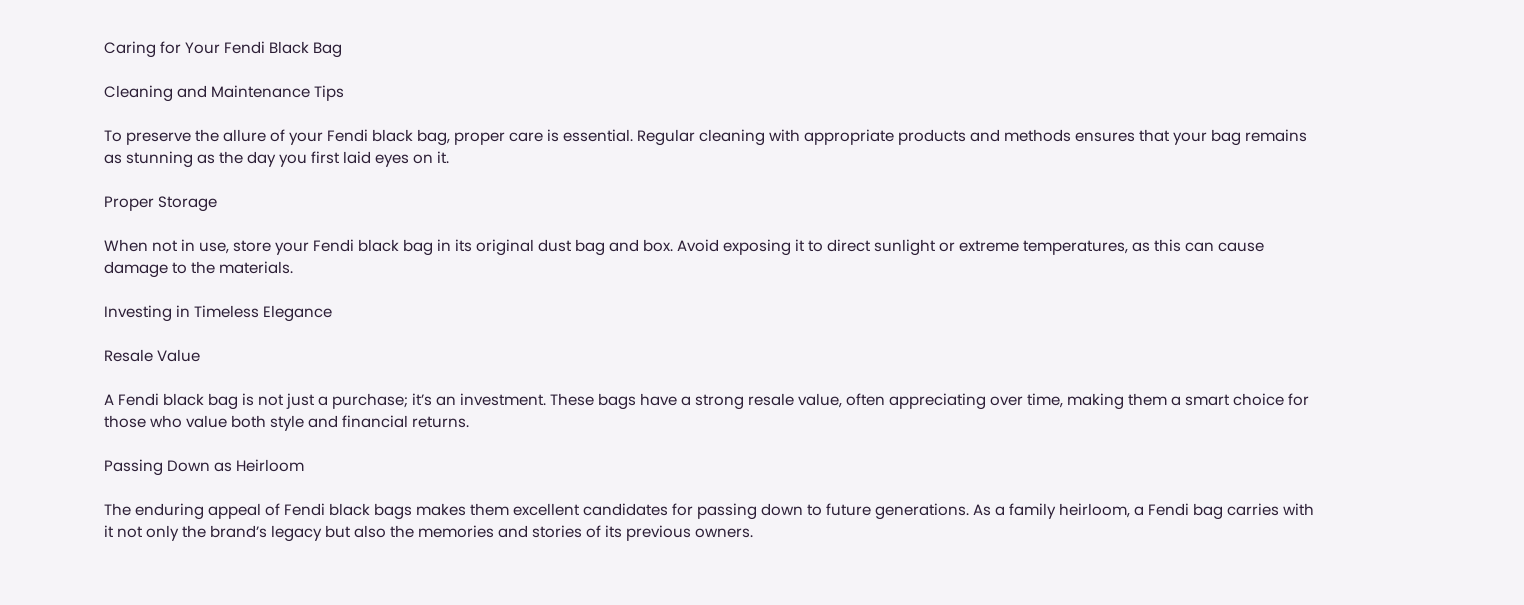Caring for Your Fendi Black Bag

Cleaning and Maintenance Tips

To preserve the allure of your Fendi black bag, proper care is essential. Regular cleaning with appropriate products and methods ensures that your bag remains as stunning as the day you first laid eyes on it.

Proper Storage

When not in use, store your Fendi black bag in its original dust bag and box. Avoid exposing it to direct sunlight or extreme temperatures, as this can cause damage to the materials.

Investing in Timeless Elegance

Resale Value

A Fendi black bag is not just a purchase; it’s an investment. These bags have a strong resale value, often appreciating over time, making them a smart choice for those who value both style and financial returns.

Passing Down as Heirloom

The enduring appeal of Fendi black bags makes them excellent candidates for passing down to future generations. As a family heirloom, a Fendi bag carries with it not only the brand’s legacy but also the memories and stories of its previous owners.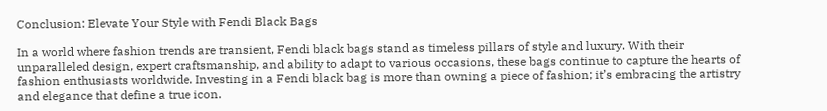Conclusion: Elevate Your Style with Fendi Black Bags

In a world where fashion trends are transient, Fendi black bags stand as timeless pillars of style and luxury. With their unparalleled design, expert craftsmanship, and ability to adapt to various occasions, these bags continue to capture the hearts of fashion enthusiasts worldwide. Investing in a Fendi black bag is more than owning a piece of fashion; it’s embracing the artistry and elegance that define a true icon.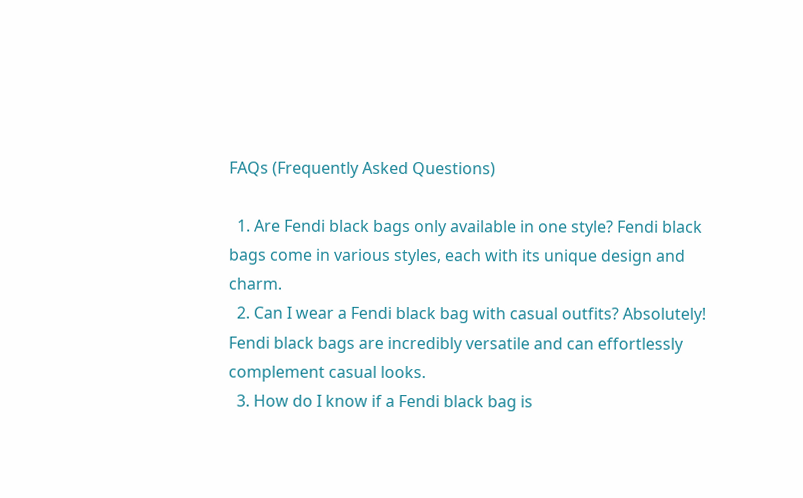FAQs (Frequently Asked Questions)

  1. Are Fendi black bags only available in one style? Fendi black bags come in various styles, each with its unique design and charm.
  2. Can I wear a Fendi black bag with casual outfits? Absolutely! Fendi black bags are incredibly versatile and can effortlessly complement casual looks.
  3. How do I know if a Fendi black bag is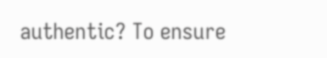authentic? To ensure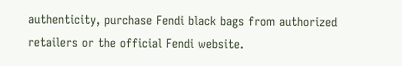authenticity, purchase Fendi black bags from authorized retailers or the official Fendi website.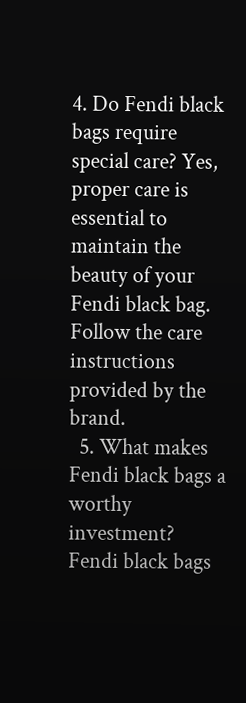4. Do Fendi black bags require special care? Yes, proper care is essential to maintain the beauty of your Fendi black bag. Follow the care instructions provided by the brand.
  5. What makes Fendi black bags a worthy investment? Fendi black bags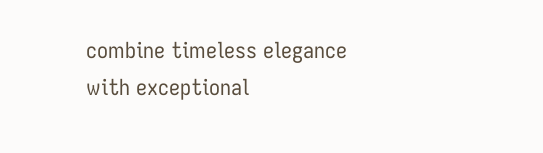combine timeless elegance with exceptional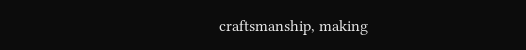craftsmanship, making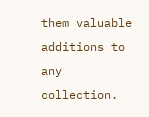them valuable additions to any collection.